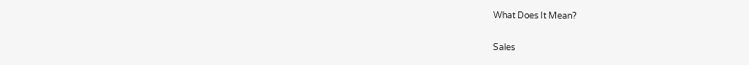What Does It Mean?

Sales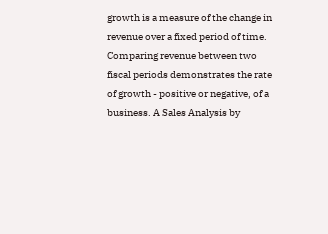growth is a measure of the change in revenue over a fixed period of time. Comparing revenue between two fiscal periods demonstrates the rate of growth - positive or negative, of a business. A Sales Analysis by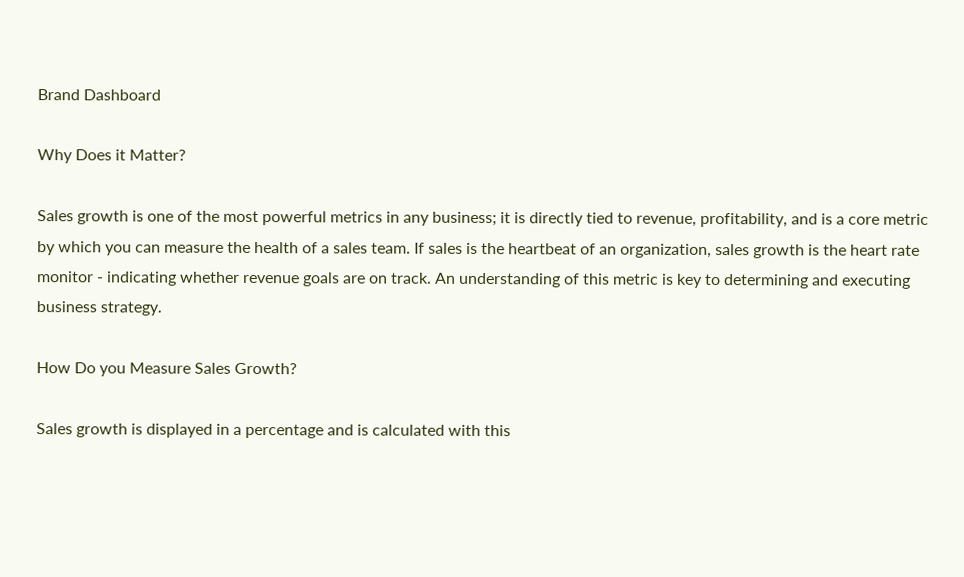Brand Dashboard

Why Does it Matter?

Sales growth is one of the most powerful metrics in any business; it is directly tied to revenue, profitability, and is a core metric by which you can measure the health of a sales team. If sales is the heartbeat of an organization, sales growth is the heart rate monitor - indicating whether revenue goals are on track. An understanding of this metric is key to determining and executing business strategy.

How Do you Measure Sales Growth?

Sales growth is displayed in a percentage and is calculated with this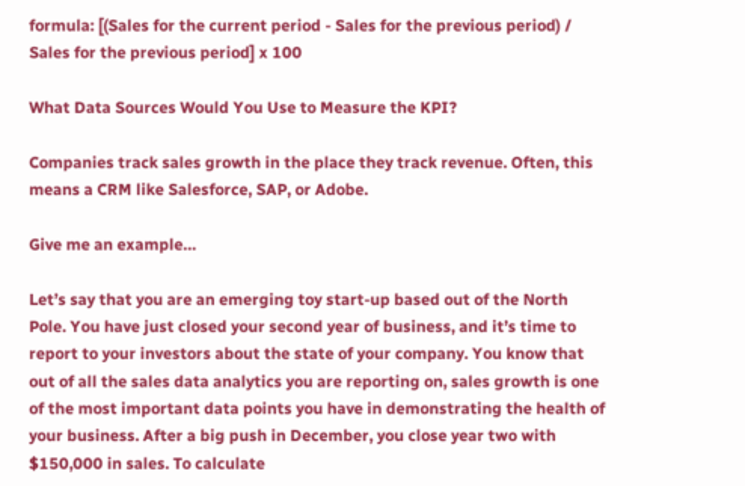formula: [(Sales for the current period - Sales for the previous period) / Sales for the previous period] x 100

What Data Sources Would You Use to Measure the KPI?

Companies track sales growth in the place they track revenue. Often, this means a CRM like Salesforce, SAP, or Adobe.

Give me an example…

Let’s say that you are an emerging toy start-up based out of the North Pole. You have just closed your second year of business, and it’s time to report to your investors about the state of your company. You know that out of all the sales data analytics you are reporting on, sales growth is one of the most important data points you have in demonstrating the health of your business. After a big push in December, you close year two with $150,000 in sales. To calculate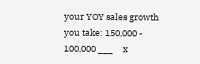your YOY sales growth you take: 150,000 - 100,000 ___     x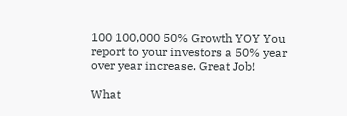100 100,000 50% Growth YOY You report to your investors a 50% year over year increase. Great Job!

What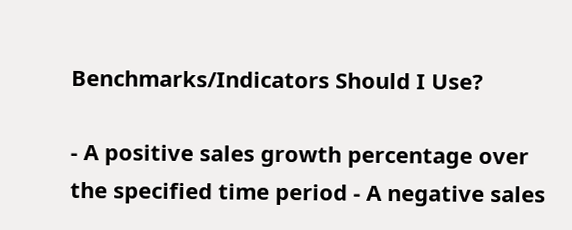Benchmarks/Indicators Should I Use?

- A positive sales growth percentage over the specified time period - A negative sales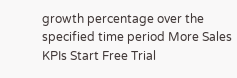growth percentage over the specified time period More Sales KPIs Start Free Trial